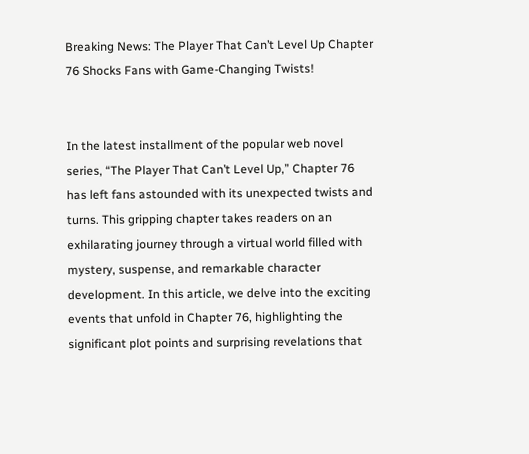Breaking News: The Player That Can’t Level Up Chapter 76 Shocks Fans with Game-Changing Twists!


In the latest installment of the popular web novel series, “The Player That Can’t Level Up,” Chapter 76 has left fans astounded with its unexpected twists and turns. This gripping chapter takes readers on an exhilarating journey through a virtual world filled with mystery, suspense, and remarkable character development. In this article, we delve into the exciting events that unfold in Chapter 76, highlighting the significant plot points and surprising revelations that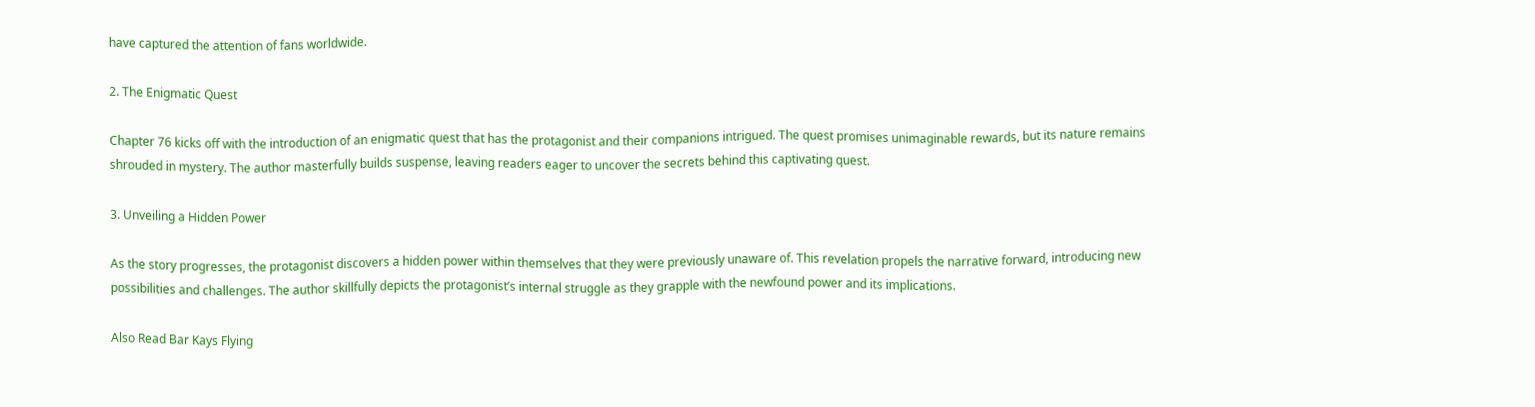have captured the attention of fans worldwide.

2. The Enigmatic Quest

Chapter 76 kicks off with the introduction of an enigmatic quest that has the protagonist and their companions intrigued. The quest promises unimaginable rewards, but its nature remains shrouded in mystery. The author masterfully builds suspense, leaving readers eager to uncover the secrets behind this captivating quest.

3. Unveiling a Hidden Power

As the story progresses, the protagonist discovers a hidden power within themselves that they were previously unaware of. This revelation propels the narrative forward, introducing new possibilities and challenges. The author skillfully depicts the protagonist’s internal struggle as they grapple with the newfound power and its implications.

Also Read Bar Kays Flying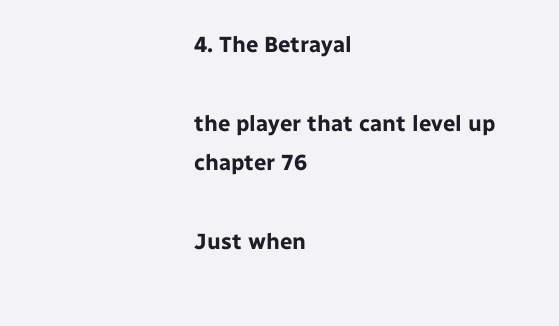4. The Betrayal

the player that cant level up chapter 76

Just when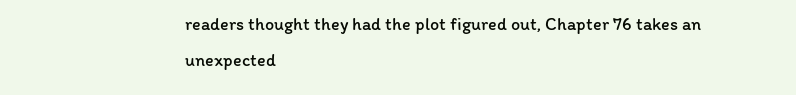readers thought they had the plot figured out, Chapter 76 takes an unexpected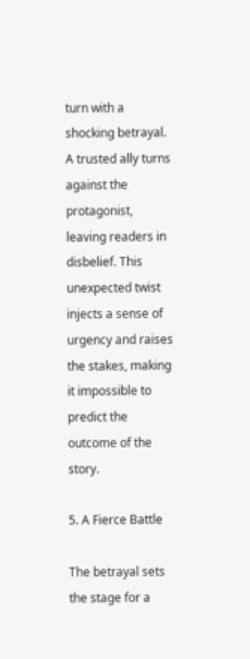turn with a shocking betrayal. A trusted ally turns against the protagonist, leaving readers in disbelief. This unexpected twist injects a sense of urgency and raises the stakes, making it impossible to predict the outcome of the story.

5. A Fierce Battle

The betrayal sets the stage for a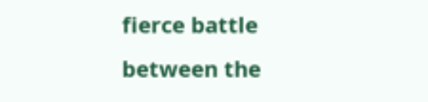fierce battle between the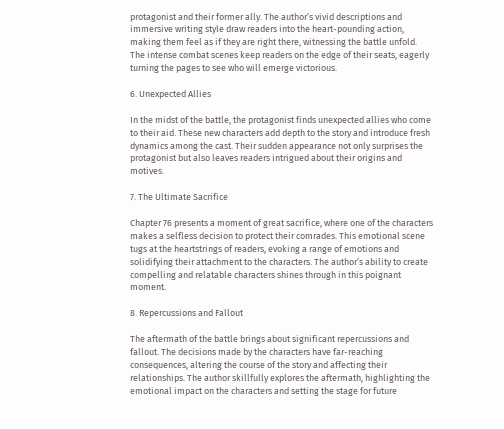protagonist and their former ally. The author’s vivid descriptions and immersive writing style draw readers into the heart-pounding action, making them feel as if they are right there, witnessing the battle unfold. The intense combat scenes keep readers on the edge of their seats, eagerly turning the pages to see who will emerge victorious.

6. Unexpected Allies

In the midst of the battle, the protagonist finds unexpected allies who come to their aid. These new characters add depth to the story and introduce fresh dynamics among the cast. Their sudden appearance not only surprises the protagonist but also leaves readers intrigued about their origins and motives.

7. The Ultimate Sacrifice

Chapter 76 presents a moment of great sacrifice, where one of the characters makes a selfless decision to protect their comrades. This emotional scene tugs at the heartstrings of readers, evoking a range of emotions and solidifying their attachment to the characters. The author’s ability to create compelling and relatable characters shines through in this poignant moment.

8. Repercussions and Fallout

The aftermath of the battle brings about significant repercussions and fallout. The decisions made by the characters have far-reaching consequences, altering the course of the story and affecting their relationships. The author skillfully explores the aftermath, highlighting the emotional impact on the characters and setting the stage for future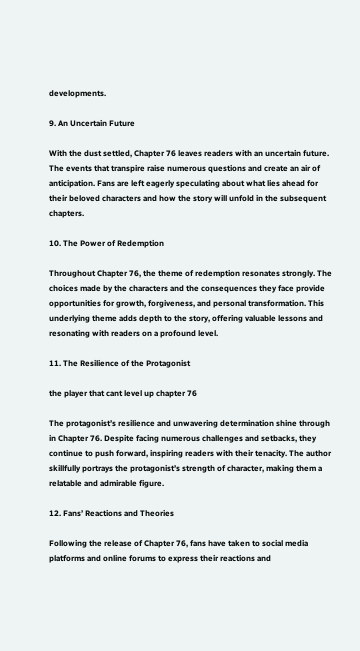developments.

9. An Uncertain Future

With the dust settled, Chapter 76 leaves readers with an uncertain future. The events that transpire raise numerous questions and create an air of anticipation. Fans are left eagerly speculating about what lies ahead for their beloved characters and how the story will unfold in the subsequent chapters.

10. The Power of Redemption

Throughout Chapter 76, the theme of redemption resonates strongly. The choices made by the characters and the consequences they face provide opportunities for growth, forgiveness, and personal transformation. This underlying theme adds depth to the story, offering valuable lessons and resonating with readers on a profound level.

11. The Resilience of the Protagonist

the player that cant level up chapter 76

The protagonist’s resilience and unwavering determination shine through in Chapter 76. Despite facing numerous challenges and setbacks, they continue to push forward, inspiring readers with their tenacity. The author skillfully portrays the protagonist’s strength of character, making them a relatable and admirable figure.

12. Fans’ Reactions and Theories

Following the release of Chapter 76, fans have taken to social media platforms and online forums to express their reactions and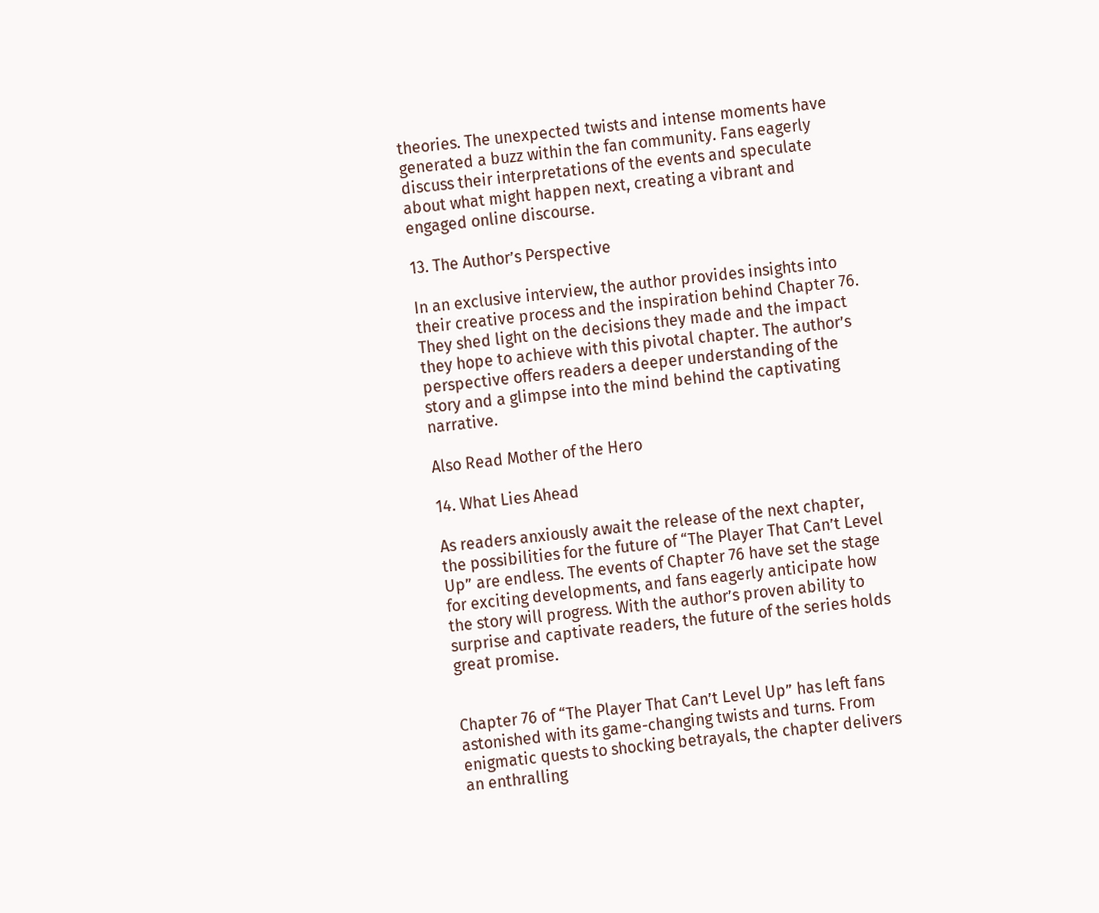theories. The unexpected twists and intense moments have generated a buzz within the fan community. Fans eagerly discuss their interpretations of the events and speculate about what might happen next, creating a vibrant and engaged online discourse.

13. The Author’s Perspective

In an exclusive interview, the author provides insights into their creative process and the inspiration behind Chapter 76. They shed light on the decisions they made and the impact they hope to achieve with this pivotal chapter. The author’s perspective offers readers a deeper understanding of the story and a glimpse into the mind behind the captivating narrative.

Also Read Mother of the Hero

14. What Lies Ahead

As readers anxiously await the release of the next chapter, the possibilities for the future of “The Player That Can’t Level Up” are endless. The events of Chapter 76 have set the stage for exciting developments, and fans eagerly anticipate how the story will progress. With the author’s proven ability to surprise and captivate readers, the future of the series holds great promise.


Chapter 76 of “The Player That Can’t Level Up” has left fans astonished with its game-changing twists and turns. From enigmatic quests to shocking betrayals, the chapter delivers an enthralling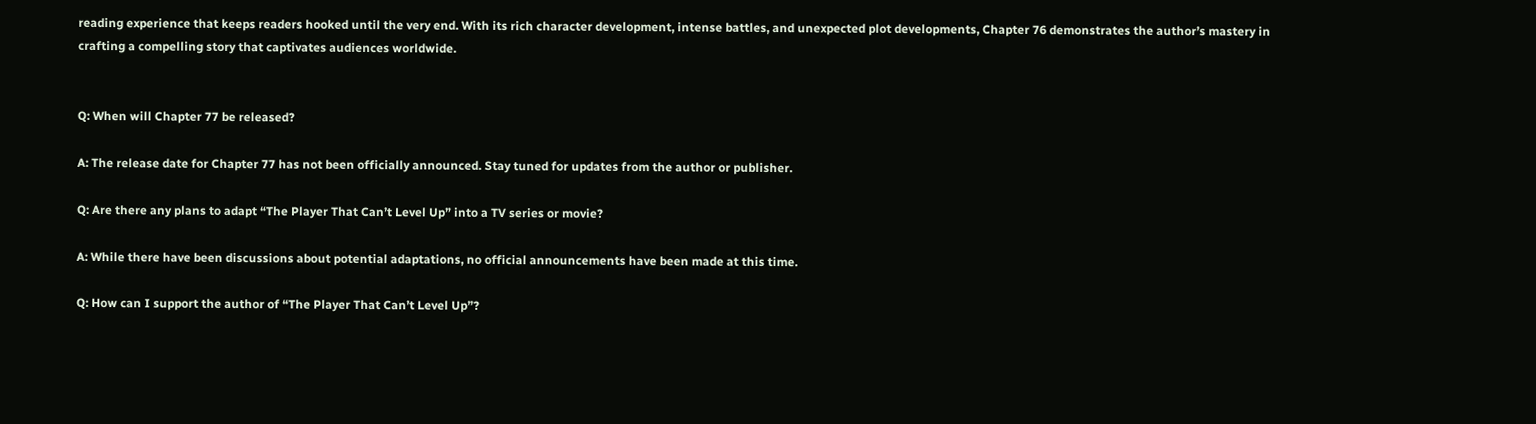reading experience that keeps readers hooked until the very end. With its rich character development, intense battles, and unexpected plot developments, Chapter 76 demonstrates the author’s mastery in crafting a compelling story that captivates audiences worldwide.


Q: When will Chapter 77 be released?

A: The release date for Chapter 77 has not been officially announced. Stay tuned for updates from the author or publisher.

Q: Are there any plans to adapt “The Player That Can’t Level Up” into a TV series or movie?

A: While there have been discussions about potential adaptations, no official announcements have been made at this time.

Q: How can I support the author of “The Player That Can’t Level Up”?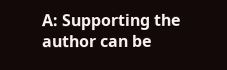A: Supporting the author can be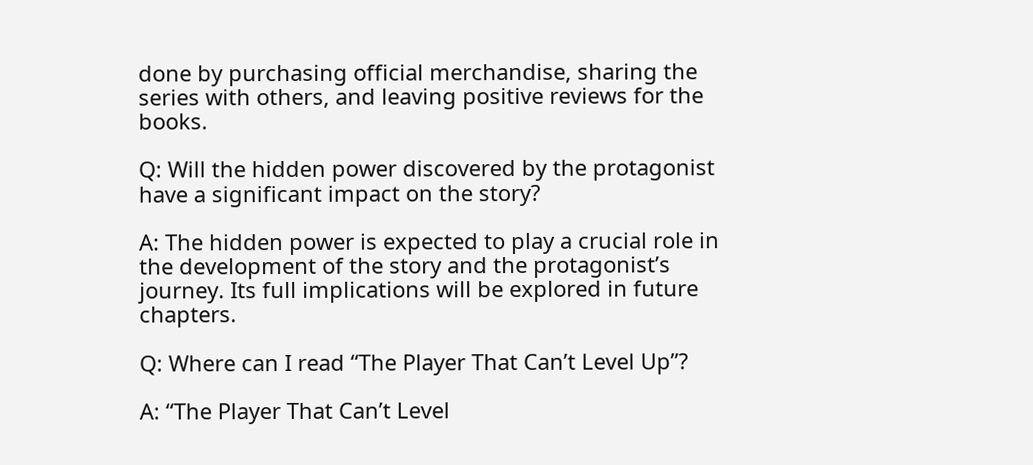done by purchasing official merchandise, sharing the series with others, and leaving positive reviews for the books.

Q: Will the hidden power discovered by the protagonist have a significant impact on the story?

A: The hidden power is expected to play a crucial role in the development of the story and the protagonist’s journey. Its full implications will be explored in future chapters.

Q: Where can I read “The Player That Can’t Level Up”?

A: “The Player That Can’t Level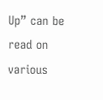Up” can be read on various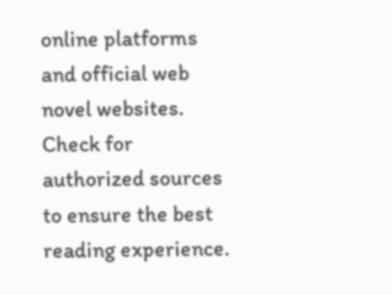online platforms and official web novel websites. Check for authorized sources to ensure the best reading experience.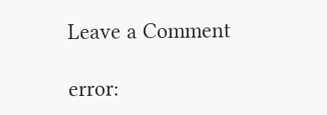Leave a Comment

error: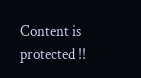Content is protected !!